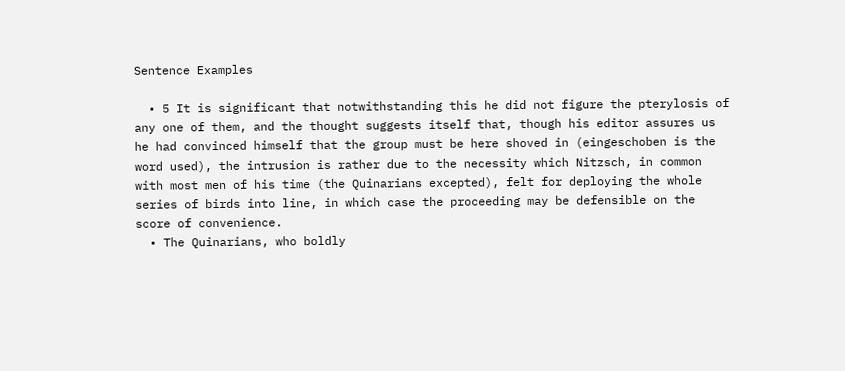Sentence Examples

  • 5 It is significant that notwithstanding this he did not figure the pterylosis of any one of them, and the thought suggests itself that, though his editor assures us he had convinced himself that the group must be here shoved in (eingeschoben is the word used), the intrusion is rather due to the necessity which Nitzsch, in common with most men of his time (the Quinarians excepted), felt for deploying the whole series of birds into line, in which case the proceeding may be defensible on the score of convenience.
  • The Quinarians, who boldly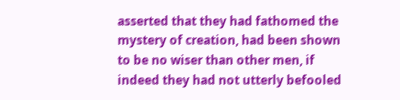asserted that they had fathomed the mystery of creation, had been shown to be no wiser than other men, if indeed they had not utterly befooled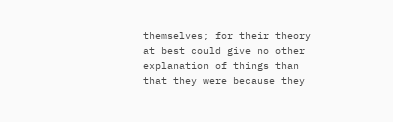themselves; for their theory at best could give no other explanation of things than that they were because they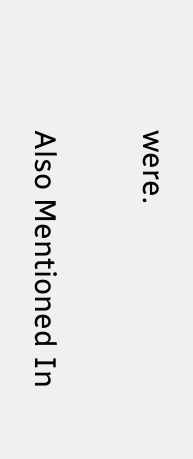were.

Also Mentioned In